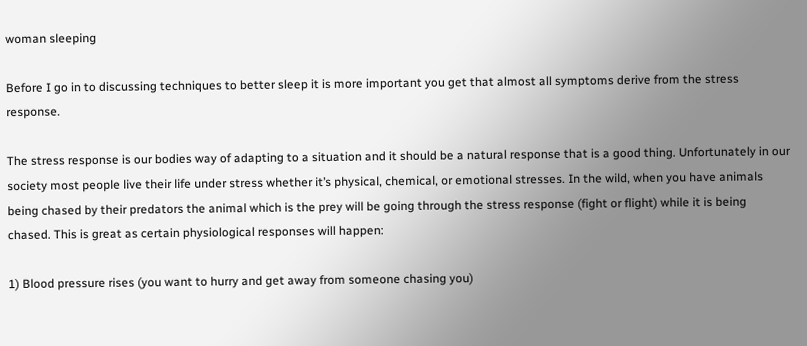woman sleeping

Before I go in to discussing techniques to better sleep it is more important you get that almost all symptoms derive from the stress response.

The stress response is our bodies way of adapting to a situation and it should be a natural response that is a good thing. Unfortunately in our society most people live their life under stress whether it’s physical, chemical, or emotional stresses. In the wild, when you have animals being chased by their predators the animal which is the prey will be going through the stress response (fight or flight) while it is being chased. This is great as certain physiological responses will happen:

1) Blood pressure rises (you want to hurry and get away from someone chasing you)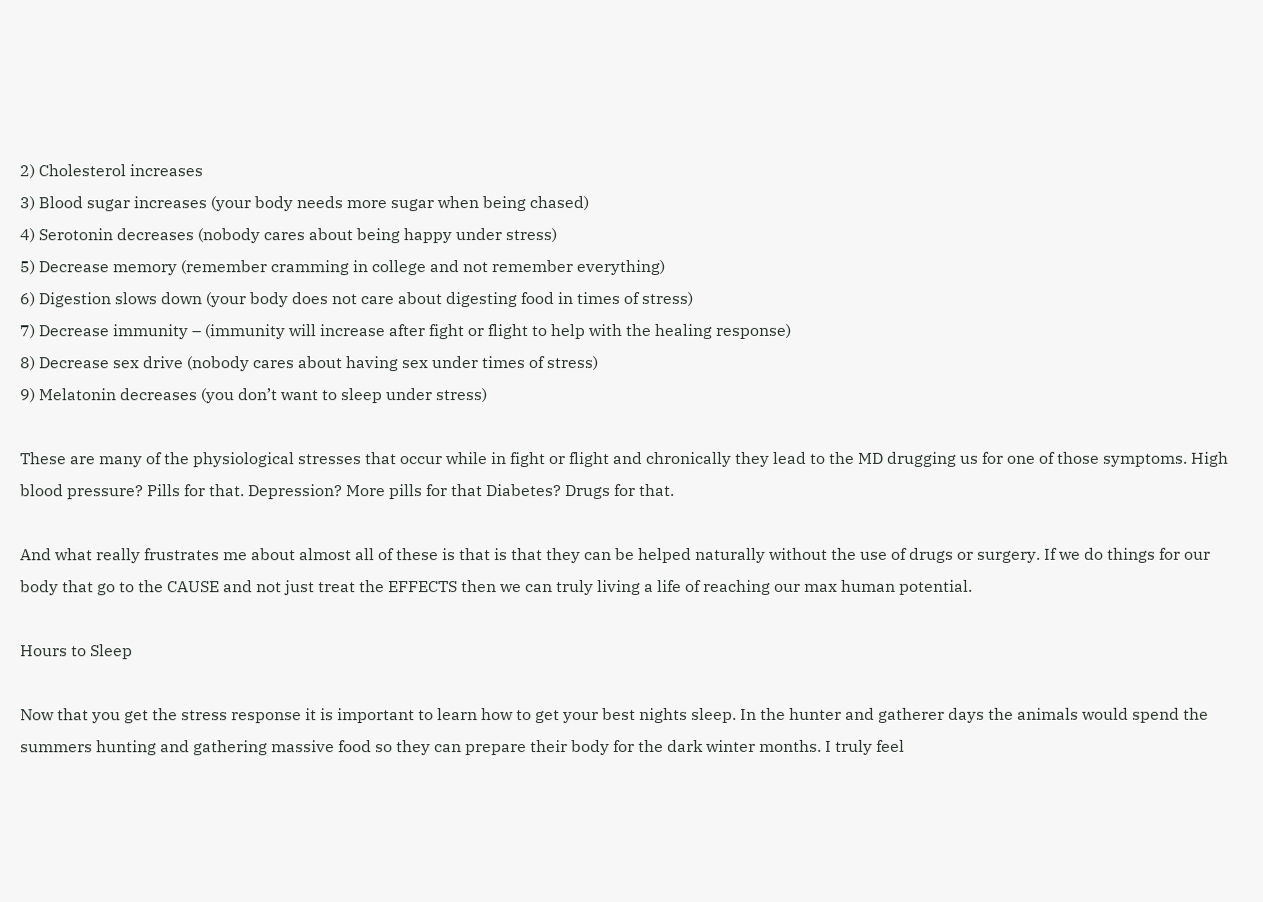2) Cholesterol increases
3) Blood sugar increases (your body needs more sugar when being chased)
4) Serotonin decreases (nobody cares about being happy under stress)
5) Decrease memory (remember cramming in college and not remember everything)
6) Digestion slows down (your body does not care about digesting food in times of stress)
7) Decrease immunity – (immunity will increase after fight or flight to help with the healing response)
8) Decrease sex drive (nobody cares about having sex under times of stress)
9) Melatonin decreases (you don’t want to sleep under stress)

These are many of the physiological stresses that occur while in fight or flight and chronically they lead to the MD drugging us for one of those symptoms. High blood pressure? Pills for that. Depression? More pills for that Diabetes? Drugs for that.

And what really frustrates me about almost all of these is that is that they can be helped naturally without the use of drugs or surgery. If we do things for our body that go to the CAUSE and not just treat the EFFECTS then we can truly living a life of reaching our max human potential.

Hours to Sleep

Now that you get the stress response it is important to learn how to get your best nights sleep. In the hunter and gatherer days the animals would spend the summers hunting and gathering massive food so they can prepare their body for the dark winter months. I truly feel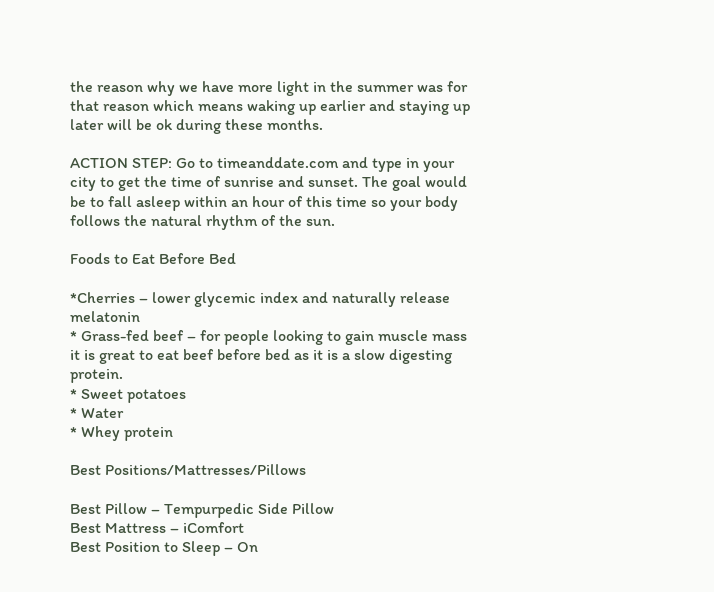the reason why we have more light in the summer was for that reason which means waking up earlier and staying up later will be ok during these months.

ACTION STEP: Go to timeanddate.com and type in your city to get the time of sunrise and sunset. The goal would be to fall asleep within an hour of this time so your body follows the natural rhythm of the sun.

Foods to Eat Before Bed

*Cherries – lower glycemic index and naturally release melatonin
* Grass-fed beef – for people looking to gain muscle mass it is great to eat beef before bed as it is a slow digesting protein.
* Sweet potatoes
* Water
* Whey protein

Best Positions/Mattresses/Pillows

Best Pillow – Tempurpedic Side Pillow
Best Mattress – iComfort
Best Position to Sleep – On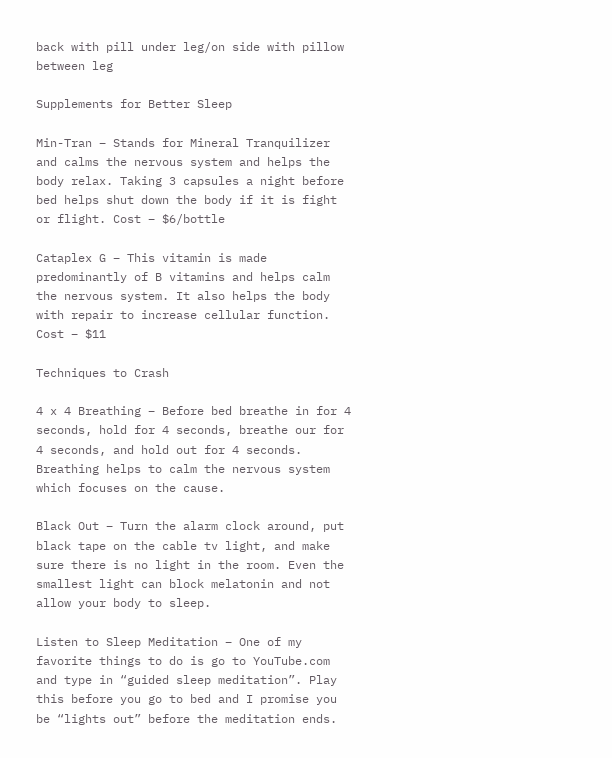back with pill under leg/on side with pillow between leg

Supplements for Better Sleep

Min-Tran – Stands for Mineral Tranquilizer and calms the nervous system and helps the body relax. Taking 3 capsules a night before bed helps shut down the body if it is fight or flight. Cost – $6/bottle

Cataplex G – This vitamin is made predominantly of B vitamins and helps calm the nervous system. It also helps the body with repair to increase cellular function. Cost – $11

Techniques to Crash

4 x 4 Breathing – Before bed breathe in for 4 seconds, hold for 4 seconds, breathe our for 4 seconds, and hold out for 4 seconds. Breathing helps to calm the nervous system which focuses on the cause.

Black Out – Turn the alarm clock around, put black tape on the cable tv light, and make sure there is no light in the room. Even the smallest light can block melatonin and not allow your body to sleep.

Listen to Sleep Meditation – One of my favorite things to do is go to YouTube.com and type in “guided sleep meditation”. Play this before you go to bed and I promise you be “lights out” before the meditation ends.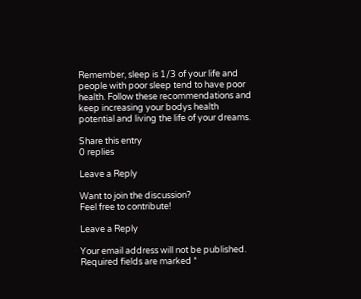Remember, sleep is 1/3 of your life and people with poor sleep tend to have poor health. Follow these recommendations and keep increasing your bodys health potential and living the life of your dreams.

Share this entry
0 replies

Leave a Reply

Want to join the discussion?
Feel free to contribute!

Leave a Reply

Your email address will not be published. Required fields are marked *